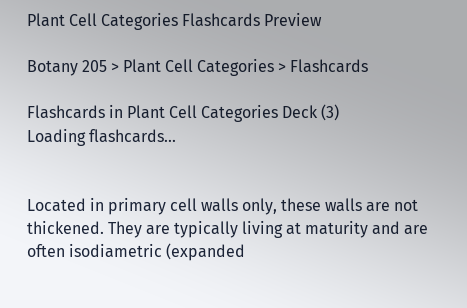Plant Cell Categories Flashcards Preview

Botany 205 > Plant Cell Categories > Flashcards

Flashcards in Plant Cell Categories Deck (3)
Loading flashcards...


Located in primary cell walls only, these walls are not thickened. They are typically living at maturity and are often isodiametric (expanded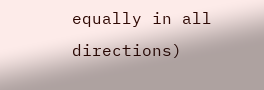equally in all directions)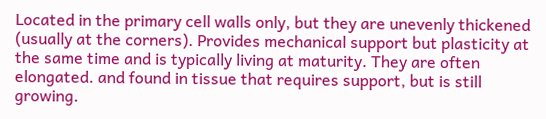Located in the primary cell walls only, but they are unevenly thickened (usually at the corners). Provides mechanical support but plasticity at the same time and is typically living at maturity. They are often elongated. and found in tissue that requires support, but is still growing.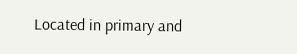Located in primary and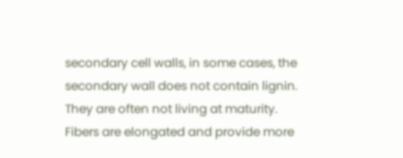secondary cell walls, in some cases, the secondary wall does not contain lignin. They are often not living at maturity. Fibers are elongated and provide more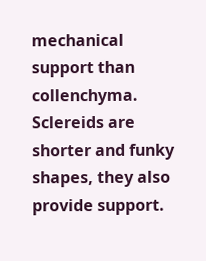mechanical support than collenchyma. Sclereids are shorter and funky shapes, they also provide support.